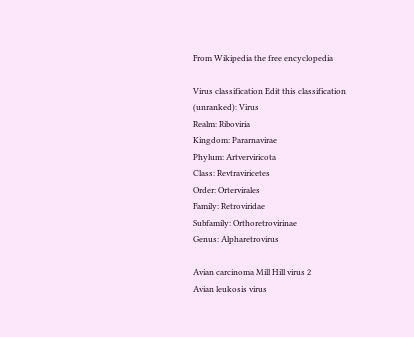From Wikipedia the free encyclopedia

Virus classification Edit this classification
(unranked): Virus
Realm: Riboviria
Kingdom: Pararnavirae
Phylum: Artverviricota
Class: Revtraviricetes
Order: Ortervirales
Family: Retroviridae
Subfamily: Orthoretrovirinae
Genus: Alpharetrovirus

Avian carcinoma Mill Hill virus 2
Avian leukosis virus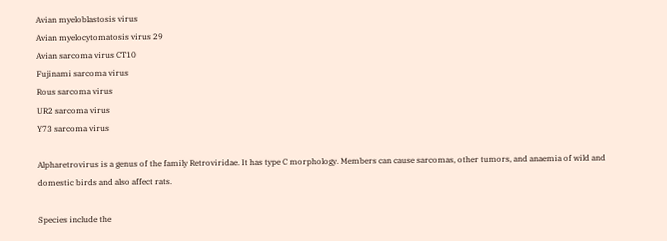Avian myeloblastosis virus
Avian myelocytomatosis virus 29
Avian sarcoma virus CT10
Fujinami sarcoma virus
Rous sarcoma virus
UR2 sarcoma virus
Y73 sarcoma virus

Alpharetrovirus is a genus of the family Retroviridae. It has type C morphology. Members can cause sarcomas, other tumors, and anaemia of wild and domestic birds and also affect rats.

Species include the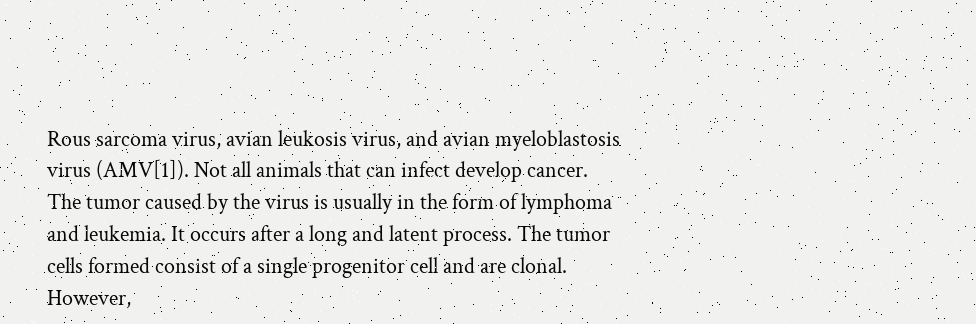Rous sarcoma virus, avian leukosis virus, and avian myeloblastosis virus (AMV[1]). Not all animals that can infect develop cancer. The tumor caused by the virus is usually in the form of lymphoma and leukemia. It occurs after a long and latent process. The tumor cells formed consist of a single progenitor cell and are clonal. However,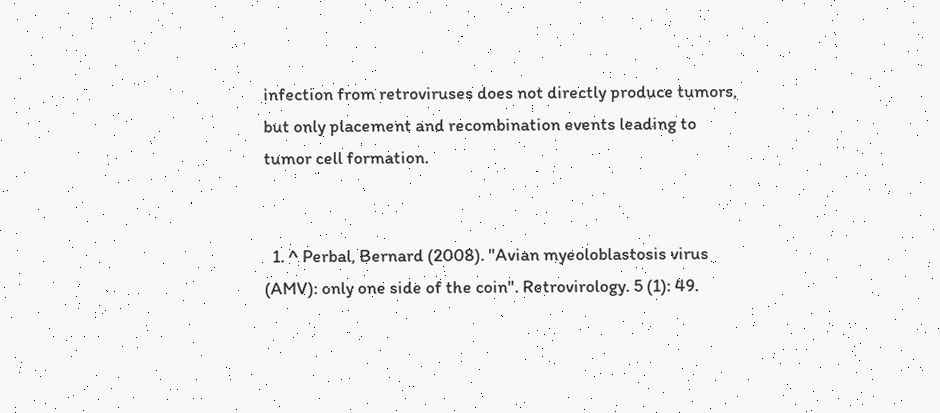infection from retroviruses does not directly produce tumors, but only placement and recombination events leading to tumor cell formation.


  1. ^ Perbal, Bernard (2008). "Avian myeoloblastosis virus (AMV): only one side of the coin". Retrovirology. 5 (1): 49.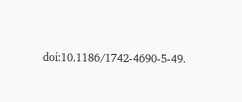doi:10.1186/1742-4690-5-49.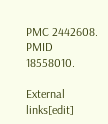PMC 2442608. PMID 18558010.

External links[edit]